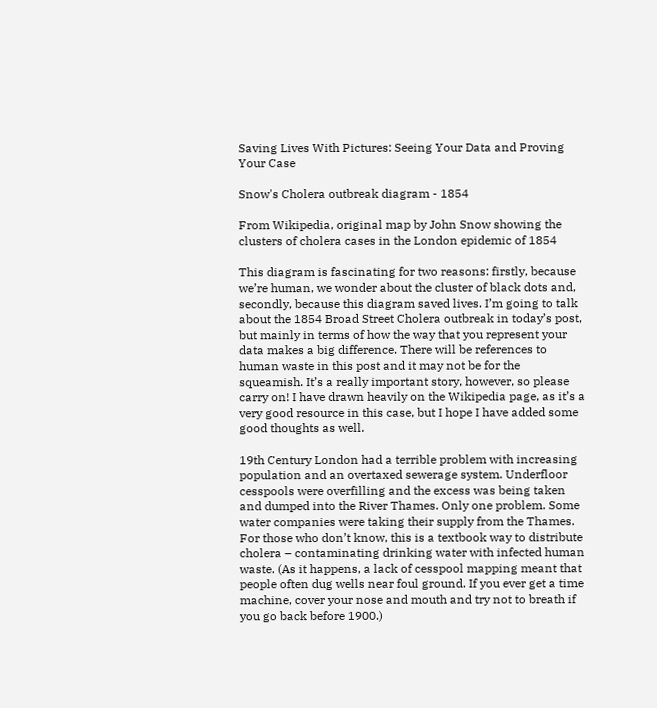Saving Lives With Pictures: Seeing Your Data and Proving Your Case

Snow's Cholera outbreak diagram - 1854

From Wikipedia, original map by John Snow showing the clusters of cholera cases in the London epidemic of 1854

This diagram is fascinating for two reasons: firstly, because we’re human, we wonder about the cluster of black dots and, secondly, because this diagram saved lives. I’m going to talk about the 1854 Broad Street Cholera outbreak in today’s post, but mainly in terms of how the way that you represent your data makes a big difference. There will be references to human waste in this post and it may not be for the squeamish. It’s a really important story, however, so please carry on! I have drawn heavily on the Wikipedia page, as it’s a very good resource in this case, but I hope I have added some good thoughts as well.

19th Century London had a terrible problem with increasing population and an overtaxed sewerage system. Underfloor cesspools were overfilling and the excess was being taken and dumped into the River Thames. Only one problem. Some water companies were taking their supply from the Thames. For those who don’t know, this is a textbook way to distribute cholera – contaminating drinking water with infected human waste. (As it happens, a lack of cesspool mapping meant that people often dug wells near foul ground. If you ever get a time machine, cover your nose and mouth and try not to breath if you go back before 1900.)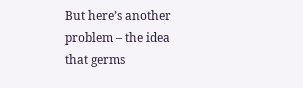But here’s another problem – the idea that germs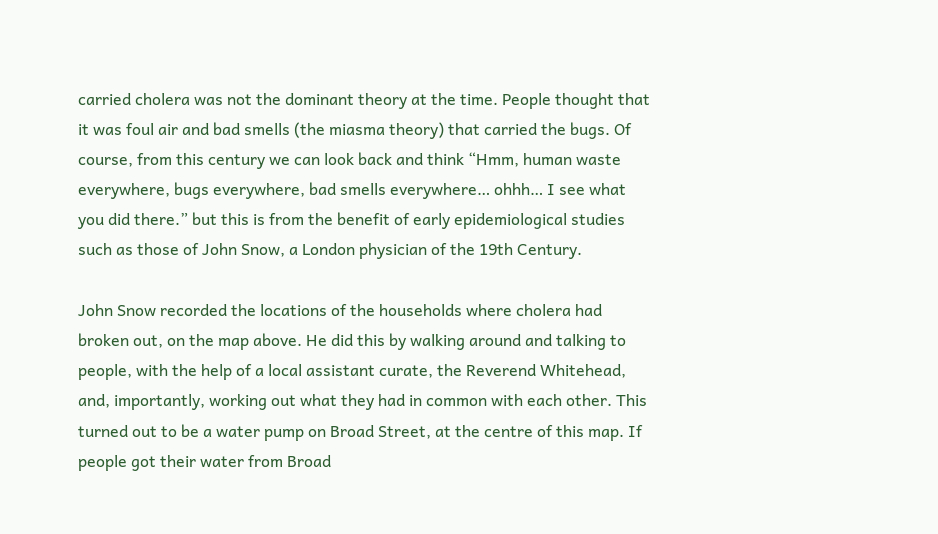carried cholera was not the dominant theory at the time. People thought that it was foul air and bad smells (the miasma theory) that carried the bugs. Of course, from this century we can look back and think “Hmm, human waste everywhere, bugs everywhere, bad smells everywhere… ohhh… I see what you did there.” but this is from the benefit of early epidemiological studies such as those of John Snow, a London physician of the 19th Century.

John Snow recorded the locations of the households where cholera had broken out, on the map above. He did this by walking around and talking to people, with the help of a local assistant curate, the Reverend Whitehead, and, importantly, working out what they had in common with each other. This turned out to be a water pump on Broad Street, at the centre of this map. If people got their water from Broad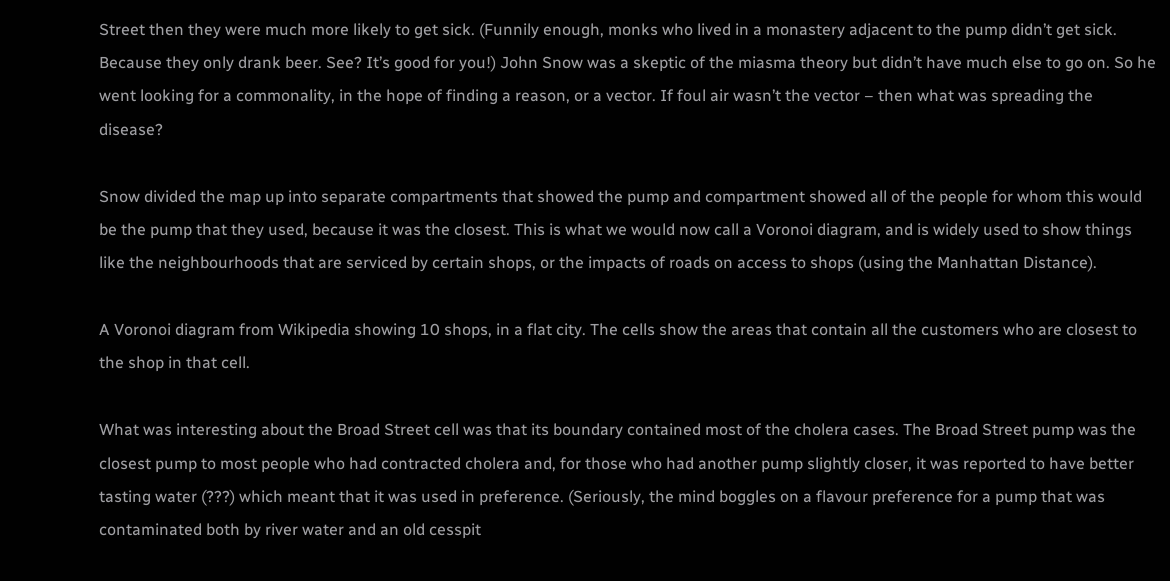Street then they were much more likely to get sick. (Funnily enough, monks who lived in a monastery adjacent to the pump didn’t get sick. Because they only drank beer. See? It’s good for you!) John Snow was a skeptic of the miasma theory but didn’t have much else to go on. So he went looking for a commonality, in the hope of finding a reason, or a vector. If foul air wasn’t the vector – then what was spreading the disease?

Snow divided the map up into separate compartments that showed the pump and compartment showed all of the people for whom this would be the pump that they used, because it was the closest. This is what we would now call a Voronoi diagram, and is widely used to show things like the neighbourhoods that are serviced by certain shops, or the impacts of roads on access to shops (using the Manhattan Distance).

A Voronoi diagram from Wikipedia showing 10 shops, in a flat city. The cells show the areas that contain all the customers who are closest to the shop in that cell.

What was interesting about the Broad Street cell was that its boundary contained most of the cholera cases. The Broad Street pump was the closest pump to most people who had contracted cholera and, for those who had another pump slightly closer, it was reported to have better tasting water (???) which meant that it was used in preference. (Seriously, the mind boggles on a flavour preference for a pump that was contaminated both by river water and an old cesspit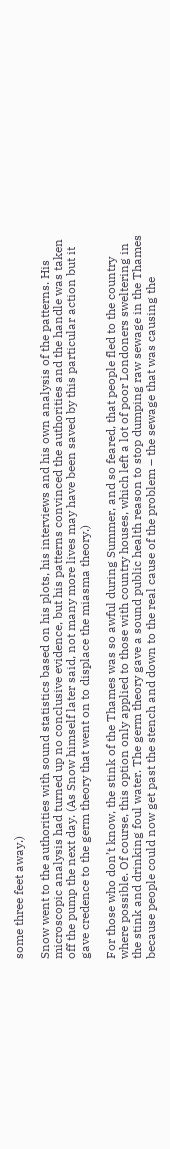some three feet away.)

Snow went to the authorities with sound statistics based on his plots, his interviews and his own analysis of the patterns. His microscopic analysis had turned up no conclusive evidence, but his patterns convinced the authorities and the handle was taken off the pump the next day. (As Snow himself later said, not many more lives may have been saved by this particular action but it gave credence to the germ theory that went on to displace the miasma theory.)

For those who don’t know, the stink of the Thames was so awful during Summer, and so feared, that people fled to the country where possible. Of course, this option only applied to those with country houses, which left a lot of poor Londoners sweltering in the stink and drinking foul water. The germ theory gave a sound public health reason to stop dumping raw sewage in the Thames because people could now get past the stench and down to the real cause of the problem – the sewage that was causing the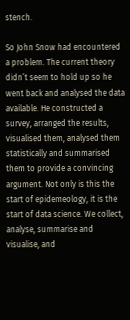stench.

So John Snow had encountered a problem. The current theory didn’t seem to hold up so he went back and analysed the data available. He constructed a survey, arranged the results, visualised them, analysed them statistically and summarised them to provide a convincing argument. Not only is this the start of epidemeology, it is the start of data science. We collect, analyse, summarise and visualise, and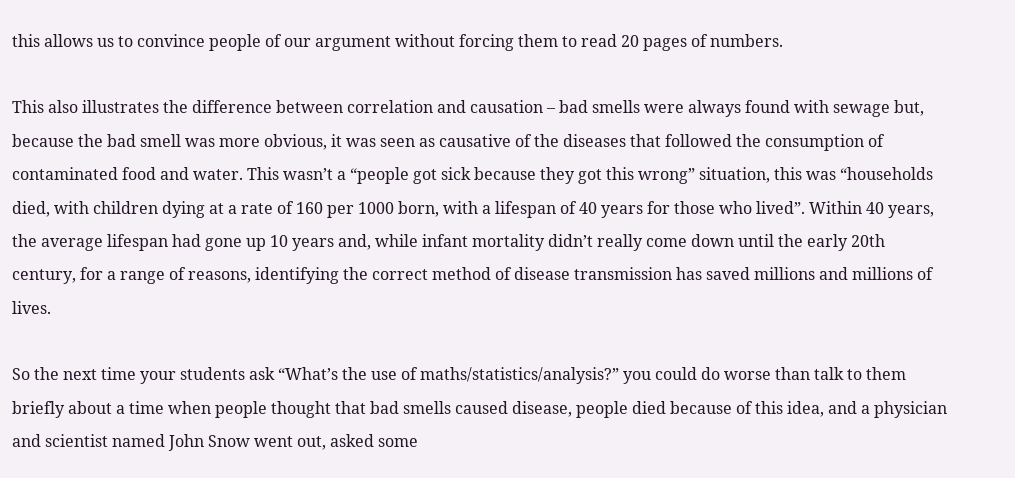this allows us to convince people of our argument without forcing them to read 20 pages of numbers.

This also illustrates the difference between correlation and causation – bad smells were always found with sewage but, because the bad smell was more obvious, it was seen as causative of the diseases that followed the consumption of contaminated food and water. This wasn’t a “people got sick because they got this wrong” situation, this was “households died, with children dying at a rate of 160 per 1000 born, with a lifespan of 40 years for those who lived”. Within 40 years, the average lifespan had gone up 10 years and, while infant mortality didn’t really come down until the early 20th century, for a range of reasons, identifying the correct method of disease transmission has saved millions and millions of lives.

So the next time your students ask “What’s the use of maths/statistics/analysis?” you could do worse than talk to them briefly about a time when people thought that bad smells caused disease, people died because of this idea, and a physician and scientist named John Snow went out, asked some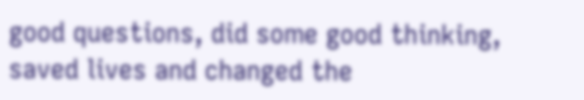good questions, did some good thinking, saved lives and changed the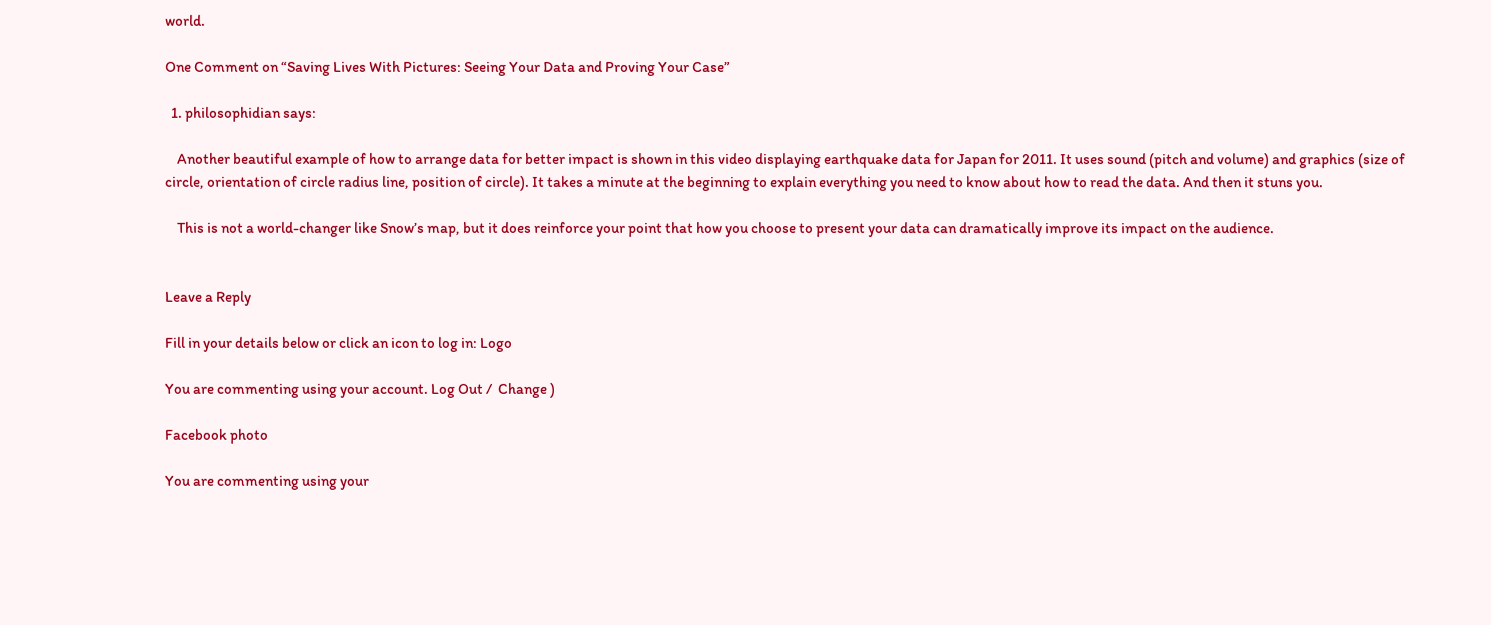world.

One Comment on “Saving Lives With Pictures: Seeing Your Data and Proving Your Case”

  1. philosophidian says:

    Another beautiful example of how to arrange data for better impact is shown in this video displaying earthquake data for Japan for 2011. It uses sound (pitch and volume) and graphics (size of circle, orientation of circle radius line, position of circle). It takes a minute at the beginning to explain everything you need to know about how to read the data. And then it stuns you.

    This is not a world-changer like Snow’s map, but it does reinforce your point that how you choose to present your data can dramatically improve its impact on the audience.


Leave a Reply

Fill in your details below or click an icon to log in: Logo

You are commenting using your account. Log Out /  Change )

Facebook photo

You are commenting using your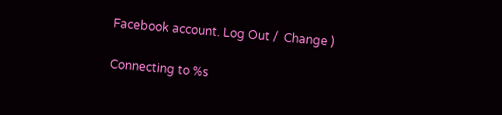Facebook account. Log Out /  Change )

Connecting to %s